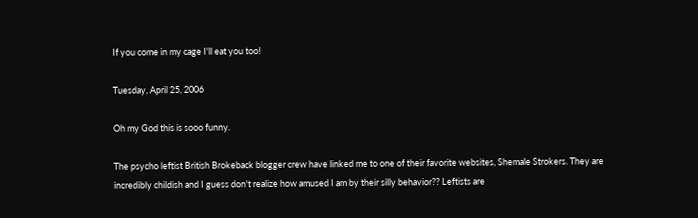If you come in my cage I'll eat you too!

Tuesday, April 25, 2006

Oh my God this is sooo funny.

The psycho leftist British Brokeback blogger crew have linked me to one of their favorite websites, Shemale Strokers. They are incredibly childish and I guess don't realize how amused I am by their silly behavior?? Leftists are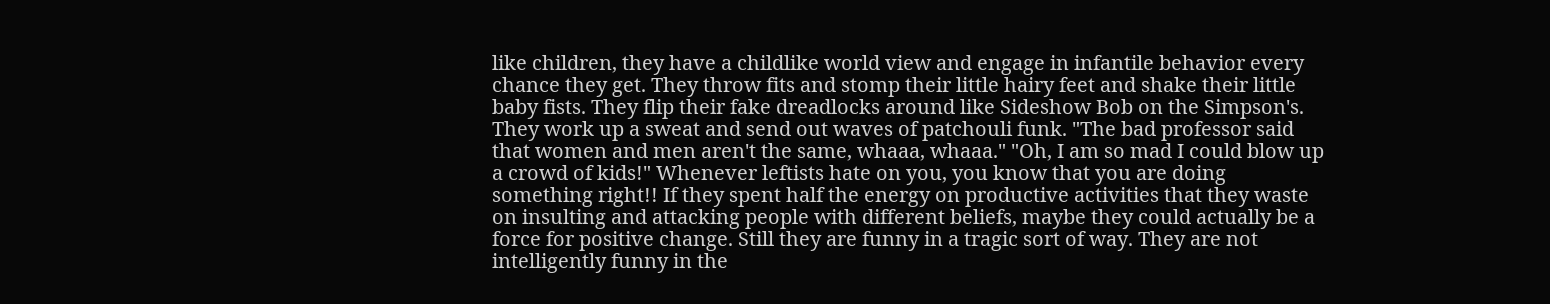like children, they have a childlike world view and engage in infantile behavior every chance they get. They throw fits and stomp their little hairy feet and shake their little baby fists. They flip their fake dreadlocks around like Sideshow Bob on the Simpson's. They work up a sweat and send out waves of patchouli funk. "The bad professor said that women and men aren't the same, whaaa, whaaa." "Oh, I am so mad I could blow up a crowd of kids!" Whenever leftists hate on you, you know that you are doing something right!! If they spent half the energy on productive activities that they waste on insulting and attacking people with different beliefs, maybe they could actually be a force for positive change. Still they are funny in a tragic sort of way. They are not intelligently funny in the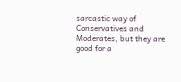sarcastic way of Conservatives and Moderates, but they are good for a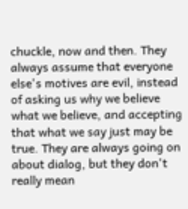chuckle, now and then. They always assume that everyone else's motives are evil, instead of asking us why we believe what we believe, and accepting that what we say just may be true. They are always going on about dialog, but they don't really mean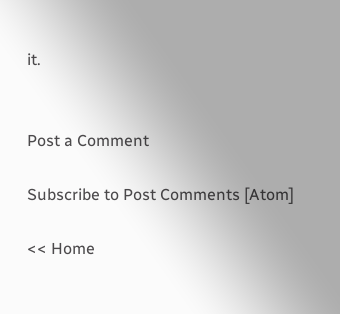it.


Post a Comment

Subscribe to Post Comments [Atom]

<< Home